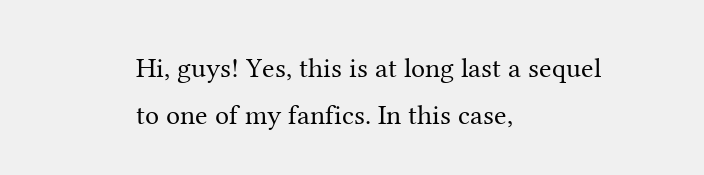Hi, guys! Yes, this is at long last a sequel to one of my fanfics. In this case,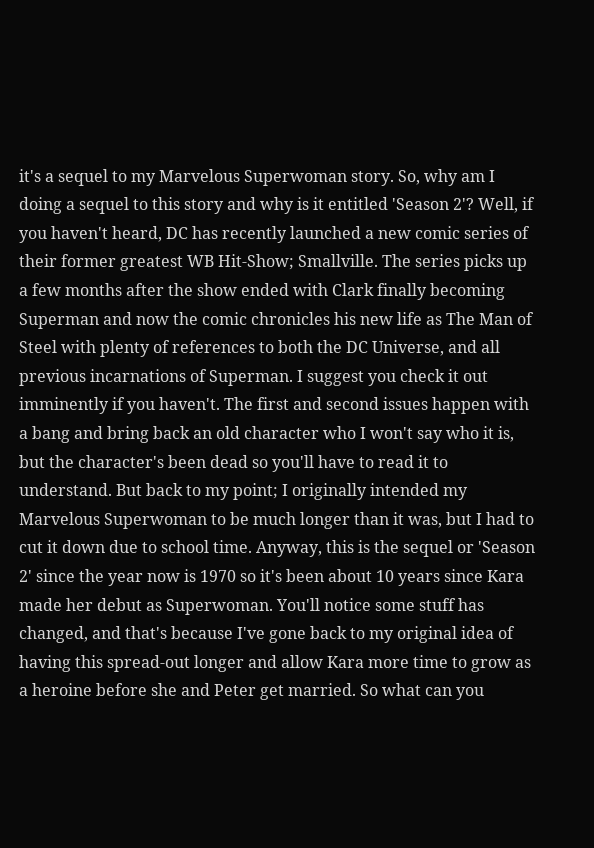it's a sequel to my Marvelous Superwoman story. So, why am I doing a sequel to this story and why is it entitled 'Season 2'? Well, if you haven't heard, DC has recently launched a new comic series of their former greatest WB Hit-Show; Smallville. The series picks up a few months after the show ended with Clark finally becoming Superman and now the comic chronicles his new life as The Man of Steel with plenty of references to both the DC Universe, and all previous incarnations of Superman. I suggest you check it out imminently if you haven't. The first and second issues happen with a bang and bring back an old character who I won't say who it is, but the character's been dead so you'll have to read it to understand. But back to my point; I originally intended my Marvelous Superwoman to be much longer than it was, but I had to cut it down due to school time. Anyway, this is the sequel or 'Season 2' since the year now is 1970 so it's been about 10 years since Kara made her debut as Superwoman. You'll notice some stuff has changed, and that's because I've gone back to my original idea of having this spread-out longer and allow Kara more time to grow as a heroine before she and Peter get married. So what can you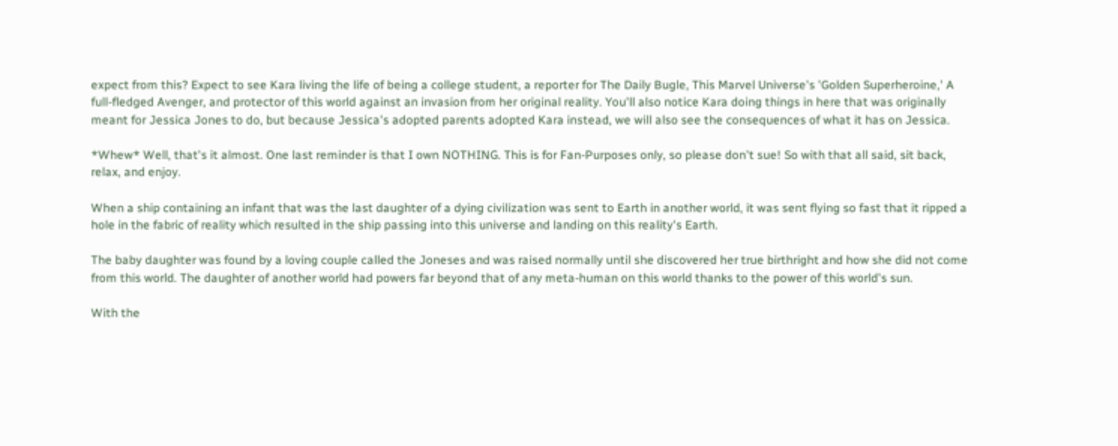expect from this? Expect to see Kara living the life of being a college student, a reporter for The Daily Bugle, This Marvel Universe's 'Golden Superheroine,' A full-fledged Avenger, and protector of this world against an invasion from her original reality. You'll also notice Kara doing things in here that was originally meant for Jessica Jones to do, but because Jessica's adopted parents adopted Kara instead, we will also see the consequences of what it has on Jessica.

*Whew* Well, that's it almost. One last reminder is that I own NOTHING. This is for Fan-Purposes only, so please don't sue! So with that all said, sit back, relax, and enjoy.

When a ship containing an infant that was the last daughter of a dying civilization was sent to Earth in another world, it was sent flying so fast that it ripped a hole in the fabric of reality which resulted in the ship passing into this universe and landing on this reality's Earth.

The baby daughter was found by a loving couple called the Joneses and was raised normally until she discovered her true birthright and how she did not come from this world. The daughter of another world had powers far beyond that of any meta-human on this world thanks to the power of this world's sun.

With the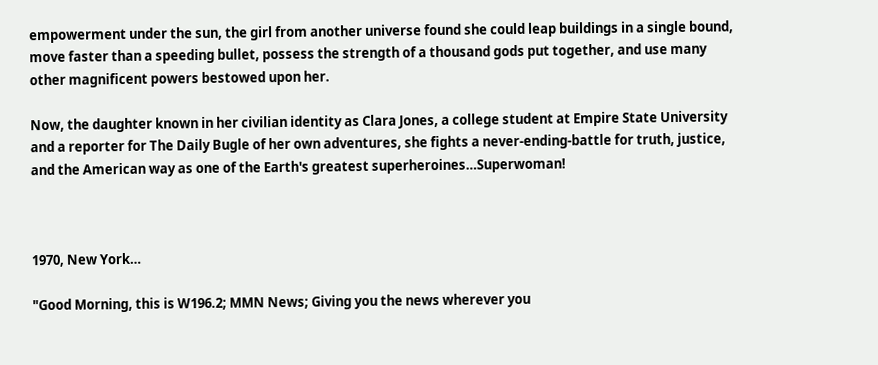empowerment under the sun, the girl from another universe found she could leap buildings in a single bound, move faster than a speeding bullet, possess the strength of a thousand gods put together, and use many other magnificent powers bestowed upon her.

Now, the daughter known in her civilian identity as Clara Jones, a college student at Empire State University and a reporter for The Daily Bugle of her own adventures, she fights a never-ending-battle for truth, justice, and the American way as one of the Earth's greatest superheroines…Superwoman!



1970, New York…

"Good Morning, this is W196.2; MMN News; Giving you the news wherever you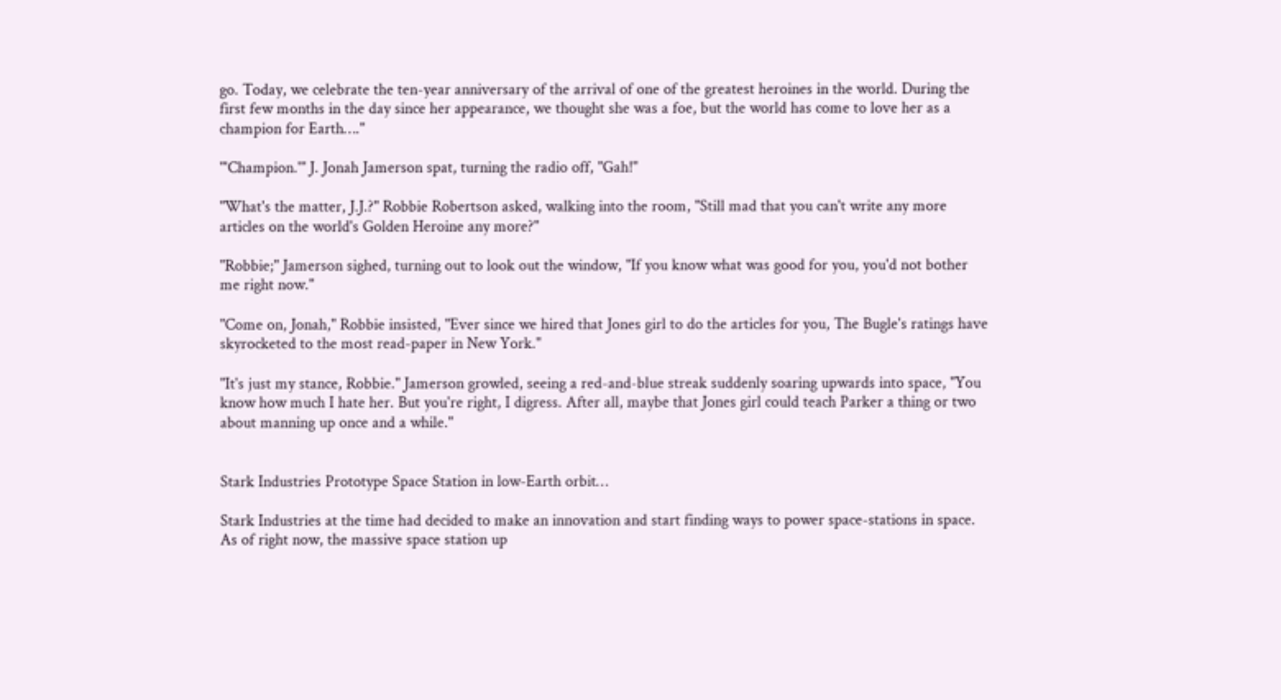go. Today, we celebrate the ten-year anniversary of the arrival of one of the greatest heroines in the world. During the first few months in the day since her appearance, we thought she was a foe, but the world has come to love her as a champion for Earth…."

"'Champion.'" J. Jonah Jamerson spat, turning the radio off, "Gah!"

"What's the matter, J.J.?" Robbie Robertson asked, walking into the room, "Still mad that you can't write any more articles on the world's Golden Heroine any more?"

"Robbie;" Jamerson sighed, turning out to look out the window, "If you know what was good for you, you'd not bother me right now."

"Come on, Jonah," Robbie insisted, "Ever since we hired that Jones girl to do the articles for you, The Bugle's ratings have skyrocketed to the most read-paper in New York."

"It's just my stance, Robbie." Jamerson growled, seeing a red-and-blue streak suddenly soaring upwards into space, "You know how much I hate her. But you're right, I digress. After all, maybe that Jones girl could teach Parker a thing or two about manning up once and a while."


Stark Industries Prototype Space Station in low-Earth orbit…

Stark Industries at the time had decided to make an innovation and start finding ways to power space-stations in space. As of right now, the massive space station up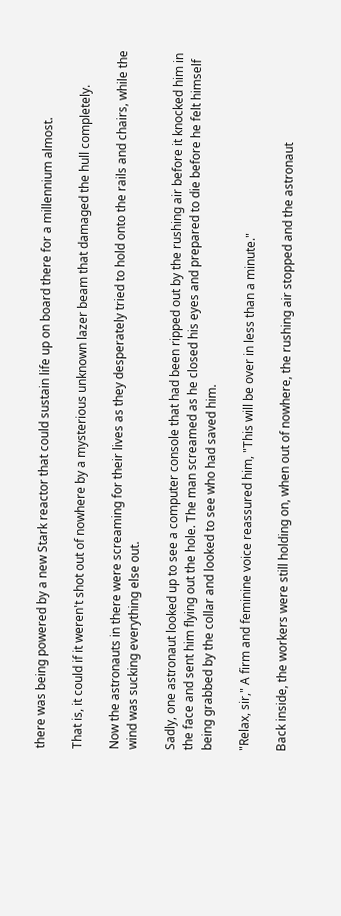there was being powered by a new Stark reactor that could sustain life up on board there for a millennium almost.

That is, it could if it weren't shot out of nowhere by a mysterious unknown lazer beam that damaged the hull completely.

Now the astronauts in there were screaming for their lives as they desperately tried to hold onto the rails and chairs, while the wind was sucking everything else out.

Sadly, one astronaut looked up to see a computer console that had been ripped out by the rushing air before it knocked him in the face and sent him flying out the hole. The man screamed as he closed his eyes and prepared to die before he felt himself being grabbed by the collar and looked to see who had saved him.

"Relax, sir," A firm and feminine voice reassured him, "This will be over in less than a minute."

Back inside, the workers were still holding on, when out of nowhere, the rushing air stopped and the astronaut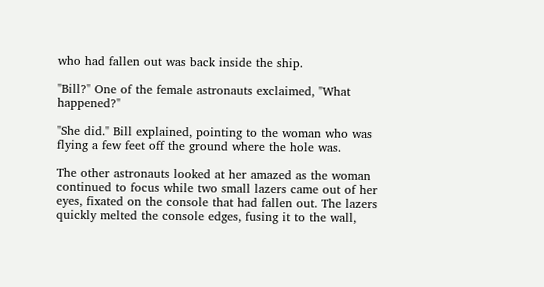who had fallen out was back inside the ship.

"Bill?" One of the female astronauts exclaimed, "What happened?"

"She did." Bill explained, pointing to the woman who was flying a few feet off the ground where the hole was.

The other astronauts looked at her amazed as the woman continued to focus while two small lazers came out of her eyes, fixated on the console that had fallen out. The lazers quickly melted the console edges, fusing it to the wall,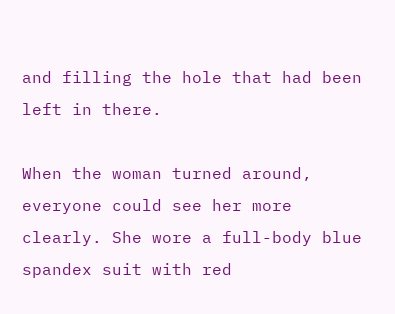and filling the hole that had been left in there.

When the woman turned around, everyone could see her more clearly. She wore a full-body blue spandex suit with red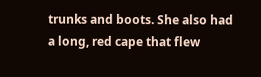trunks and boots. She also had a long, red cape that flew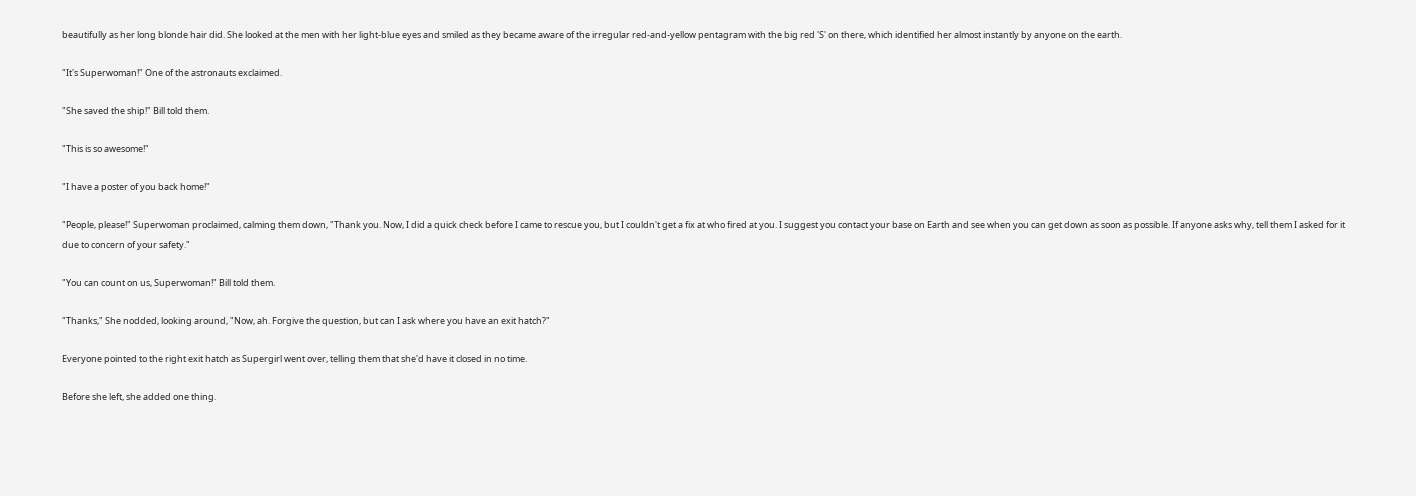beautifully as her long blonde hair did. She looked at the men with her light-blue eyes and smiled as they became aware of the irregular red-and-yellow pentagram with the big red 'S' on there, which identified her almost instantly by anyone on the earth.

"It's Superwoman!" One of the astronauts exclaimed.

"She saved the ship!" Bill told them.

"This is so awesome!"

"I have a poster of you back home!"

"People, please!" Superwoman proclaimed, calming them down, "Thank you. Now, I did a quick check before I came to rescue you, but I couldn't get a fix at who fired at you. I suggest you contact your base on Earth and see when you can get down as soon as possible. If anyone asks why, tell them I asked for it due to concern of your safety."

"You can count on us, Superwoman!" Bill told them.

"Thanks," She nodded, looking around, "Now, ah. Forgive the question, but can I ask where you have an exit hatch?"

Everyone pointed to the right exit hatch as Supergirl went over, telling them that she'd have it closed in no time.

Before she left, she added one thing.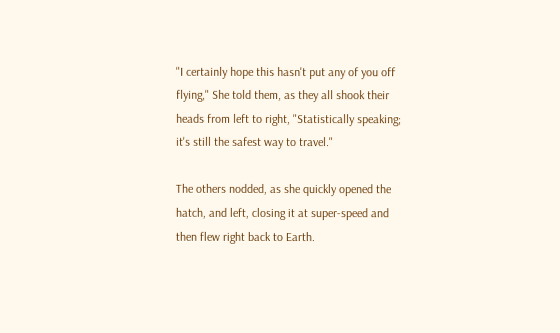"I certainly hope this hasn't put any of you off flying," She told them, as they all shook their heads from left to right, "Statistically speaking; it's still the safest way to travel."

The others nodded, as she quickly opened the hatch, and left, closing it at super-speed and then flew right back to Earth.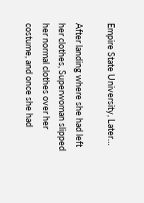Empire State University, Later…

After landing where she had left her clothes, Superwoman slipped her normal clothes over her costume, and once she had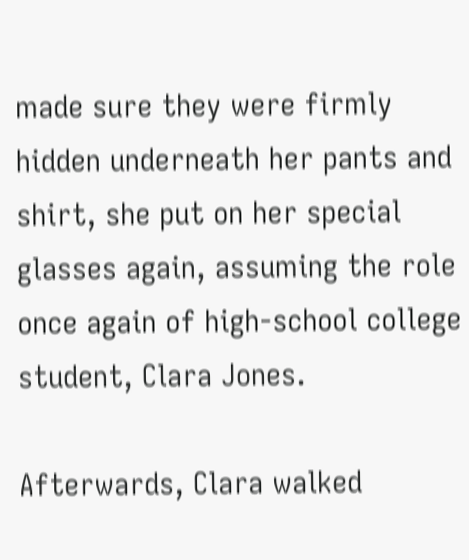made sure they were firmly hidden underneath her pants and shirt, she put on her special glasses again, assuming the role once again of high-school college student, Clara Jones.

Afterwards, Clara walked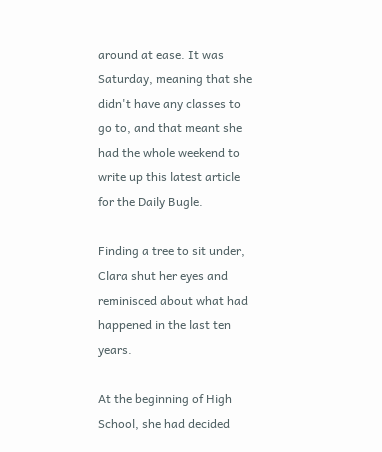around at ease. It was Saturday, meaning that she didn't have any classes to go to, and that meant she had the whole weekend to write up this latest article for the Daily Bugle.

Finding a tree to sit under, Clara shut her eyes and reminisced about what had happened in the last ten years.

At the beginning of High School, she had decided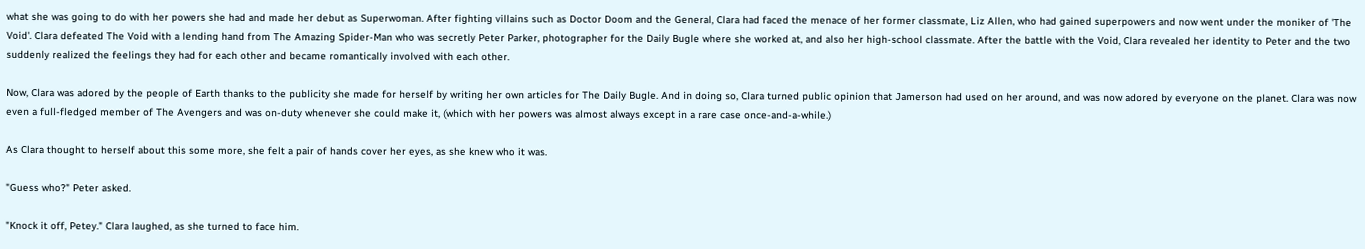what she was going to do with her powers she had and made her debut as Superwoman. After fighting villains such as Doctor Doom and the General, Clara had faced the menace of her former classmate, Liz Allen, who had gained superpowers and now went under the moniker of 'The Void'. Clara defeated The Void with a lending hand from The Amazing Spider-Man who was secretly Peter Parker, photographer for the Daily Bugle where she worked at, and also her high-school classmate. After the battle with the Void, Clara revealed her identity to Peter and the two suddenly realized the feelings they had for each other and became romantically involved with each other.

Now, Clara was adored by the people of Earth thanks to the publicity she made for herself by writing her own articles for The Daily Bugle. And in doing so, Clara turned public opinion that Jamerson had used on her around, and was now adored by everyone on the planet. Clara was now even a full-fledged member of The Avengers and was on-duty whenever she could make it, (which with her powers was almost always except in a rare case once-and-a-while.)

As Clara thought to herself about this some more, she felt a pair of hands cover her eyes, as she knew who it was.

"Guess who?" Peter asked.

"Knock it off, Petey." Clara laughed, as she turned to face him.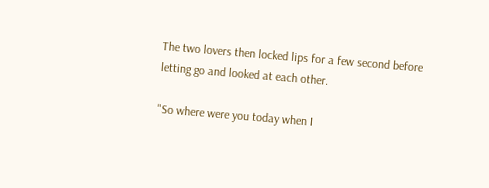The two lovers then locked lips for a few second before letting go and looked at each other.

"So where were you today when I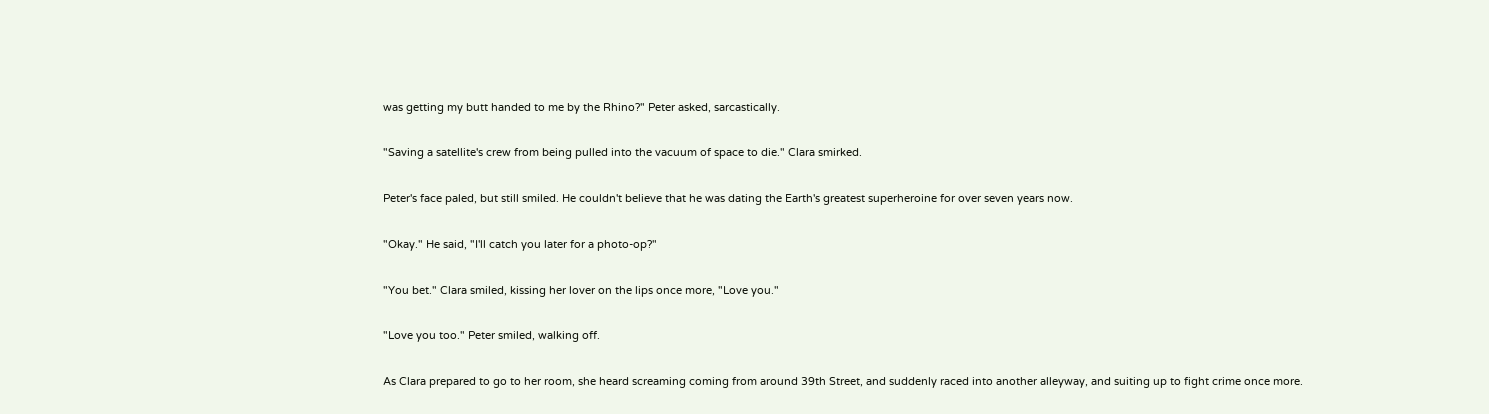was getting my butt handed to me by the Rhino?" Peter asked, sarcastically.

"Saving a satellite's crew from being pulled into the vacuum of space to die." Clara smirked.

Peter's face paled, but still smiled. He couldn't believe that he was dating the Earth's greatest superheroine for over seven years now.

"Okay." He said, "I'll catch you later for a photo-op?"

"You bet." Clara smiled, kissing her lover on the lips once more, "Love you."

"Love you too." Peter smiled, walking off.

As Clara prepared to go to her room, she heard screaming coming from around 39th Street, and suddenly raced into another alleyway, and suiting up to fight crime once more.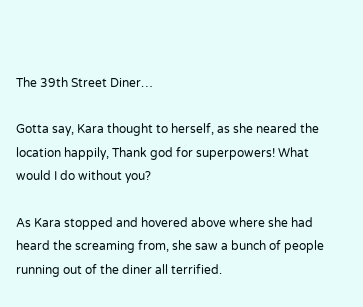The 39th Street Diner…

Gotta say, Kara thought to herself, as she neared the location happily, Thank god for superpowers! What would I do without you?

As Kara stopped and hovered above where she had heard the screaming from, she saw a bunch of people running out of the diner all terrified.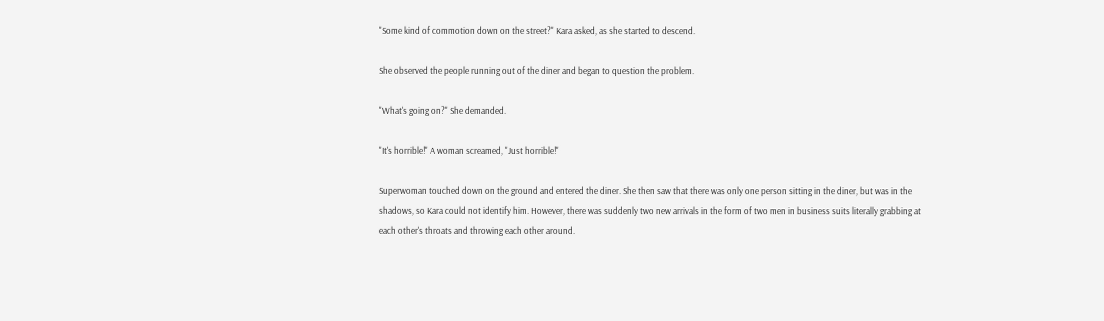"Some kind of commotion down on the street?" Kara asked, as she started to descend.

She observed the people running out of the diner and began to question the problem.

"What's going on?" She demanded.

"It's horrible!" A woman screamed, "Just horrible!"

Superwoman touched down on the ground and entered the diner. She then saw that there was only one person sitting in the diner, but was in the shadows, so Kara could not identify him. However, there was suddenly two new arrivals in the form of two men in business suits literally grabbing at each other's throats and throwing each other around.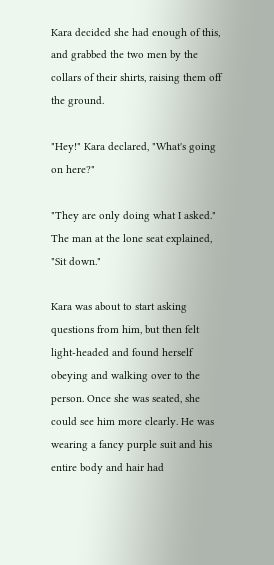Kara decided she had enough of this, and grabbed the two men by the collars of their shirts, raising them off the ground.

"Hey!" Kara declared, "What's going on here?"

"They are only doing what I asked." The man at the lone seat explained, "Sit down."

Kara was about to start asking questions from him, but then felt light-headed and found herself obeying and walking over to the person. Once she was seated, she could see him more clearly. He was wearing a fancy purple suit and his entire body and hair had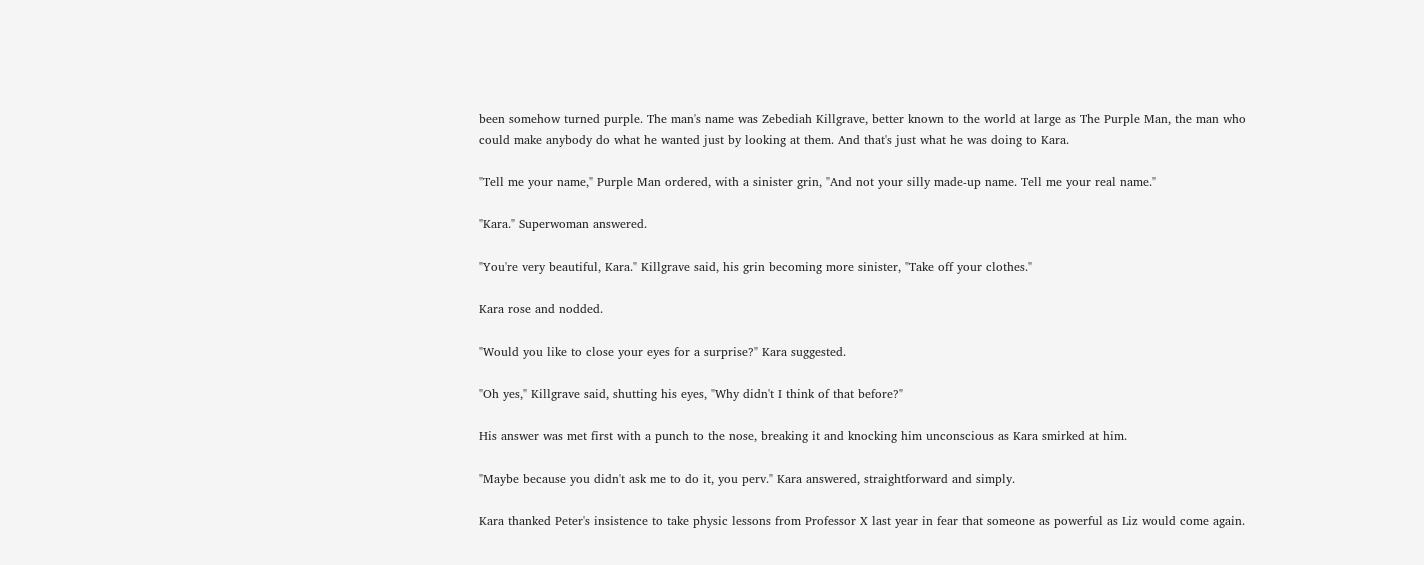been somehow turned purple. The man's name was Zebediah Killgrave, better known to the world at large as The Purple Man, the man who could make anybody do what he wanted just by looking at them. And that's just what he was doing to Kara.

"Tell me your name," Purple Man ordered, with a sinister grin, "And not your silly made-up name. Tell me your real name."

"Kara." Superwoman answered.

"You're very beautiful, Kara." Killgrave said, his grin becoming more sinister, "Take off your clothes."

Kara rose and nodded.

"Would you like to close your eyes for a surprise?" Kara suggested.

"Oh yes," Killgrave said, shutting his eyes, "Why didn't I think of that before?"

His answer was met first with a punch to the nose, breaking it and knocking him unconscious as Kara smirked at him.

"Maybe because you didn't ask me to do it, you perv." Kara answered, straightforward and simply.

Kara thanked Peter's insistence to take physic lessons from Professor X last year in fear that someone as powerful as Liz would come again.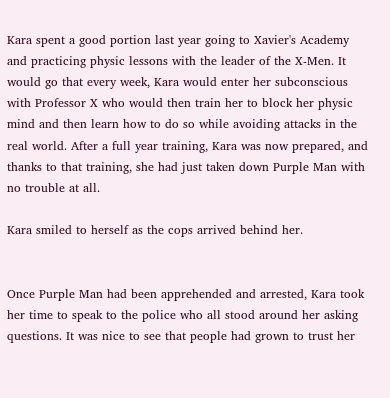Kara spent a good portion last year going to Xavier's Academy and practicing physic lessons with the leader of the X-Men. It would go that every week, Kara would enter her subconscious with Professor X who would then train her to block her physic mind and then learn how to do so while avoiding attacks in the real world. After a full year training, Kara was now prepared, and thanks to that training, she had just taken down Purple Man with no trouble at all.

Kara smiled to herself as the cops arrived behind her.


Once Purple Man had been apprehended and arrested, Kara took her time to speak to the police who all stood around her asking questions. It was nice to see that people had grown to trust her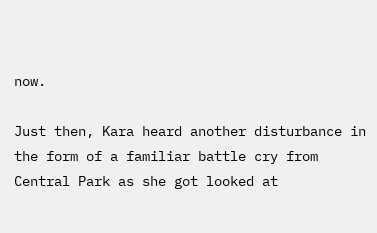now.

Just then, Kara heard another disturbance in the form of a familiar battle cry from Central Park as she got looked at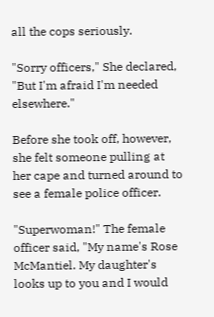all the cops seriously.

"Sorry officers," She declared, "But I'm afraid I'm needed elsewhere."

Before she took off, however, she felt someone pulling at her cape and turned around to see a female police officer.

"Superwoman!" The female officer said, "My name's Rose McMantiel. My daughter's looks up to you and I would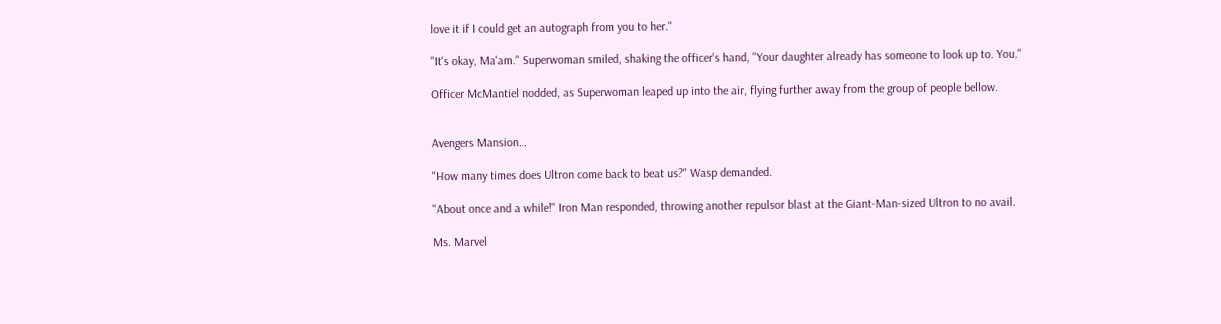love it if I could get an autograph from you to her."

"It's okay, Ma'am." Superwoman smiled, shaking the officer's hand, "Your daughter already has someone to look up to. You."

Officer McMantiel nodded, as Superwoman leaped up into the air, flying further away from the group of people bellow.


Avengers Mansion…

"How many times does Ultron come back to beat us?" Wasp demanded.

"About once and a while!" Iron Man responded, throwing another repulsor blast at the Giant-Man-sized Ultron to no avail.

Ms. Marvel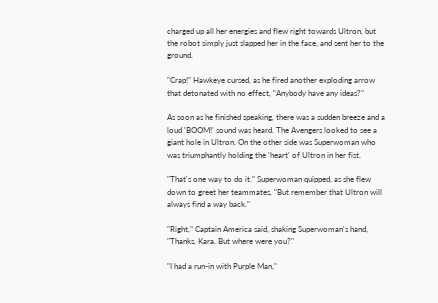charged up all her energies and flew right towards Ultron, but the robot simply just slapped her in the face, and sent her to the ground.

"Crap!" Hawkeye cursed, as he fired another exploding arrow that detonated with no effect, "Anybody have any ideas?"

As soon as he finished speaking, there was a sudden breeze and a loud 'BOOM!' sound was heard. The Avengers looked to see a giant hole in Ultron. On the other side was Superwoman who was triumphantly holding the 'heart' of Ultron in her fist.

"That's one way to do it." Superwoman quipped, as she flew down to greet her teammates, "But remember that Ultron will always find a way back."

"Right," Captain America said, shaking Superwoman's hand, "Thanks, Kara. But where were you?"

"I had a run-in with Purple Man,"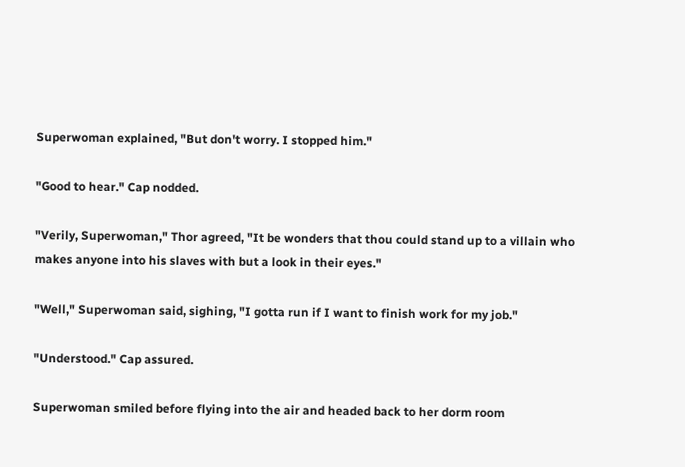Superwoman explained, "But don't worry. I stopped him."

"Good to hear." Cap nodded.

"Verily, Superwoman," Thor agreed, "It be wonders that thou could stand up to a villain who makes anyone into his slaves with but a look in their eyes."

"Well," Superwoman said, sighing, "I gotta run if I want to finish work for my job."

"Understood." Cap assured.

Superwoman smiled before flying into the air and headed back to her dorm room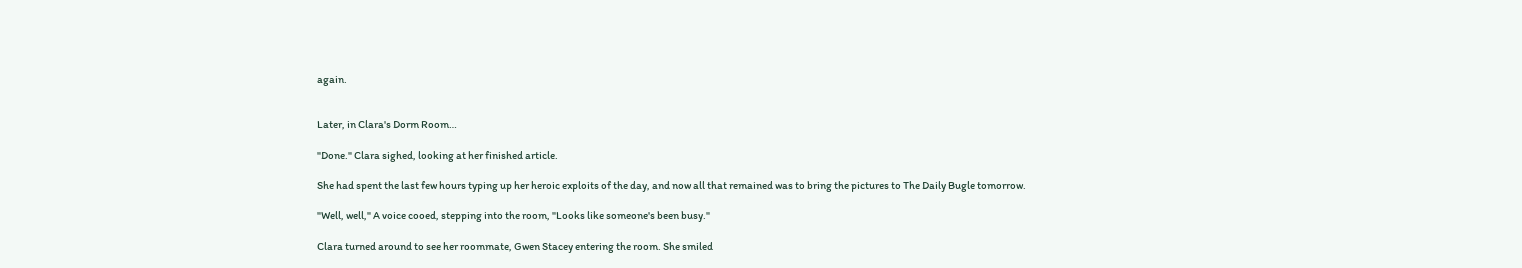again.


Later, in Clara's Dorm Room…

"Done." Clara sighed, looking at her finished article.

She had spent the last few hours typing up her heroic exploits of the day, and now all that remained was to bring the pictures to The Daily Bugle tomorrow.

"Well, well," A voice cooed, stepping into the room, "Looks like someone's been busy."

Clara turned around to see her roommate, Gwen Stacey entering the room. She smiled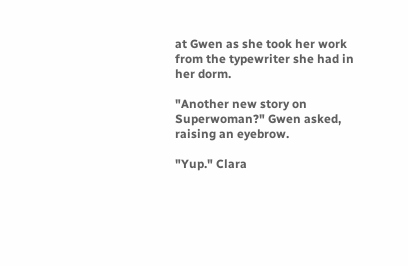at Gwen as she took her work from the typewriter she had in her dorm.

"Another new story on Superwoman?" Gwen asked, raising an eyebrow.

"Yup." Clara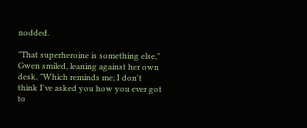nodded.

"That superheroine is something else," Gwen smiled, leaning against her own desk, "Which reminds me; I don't think I've asked you how you ever got to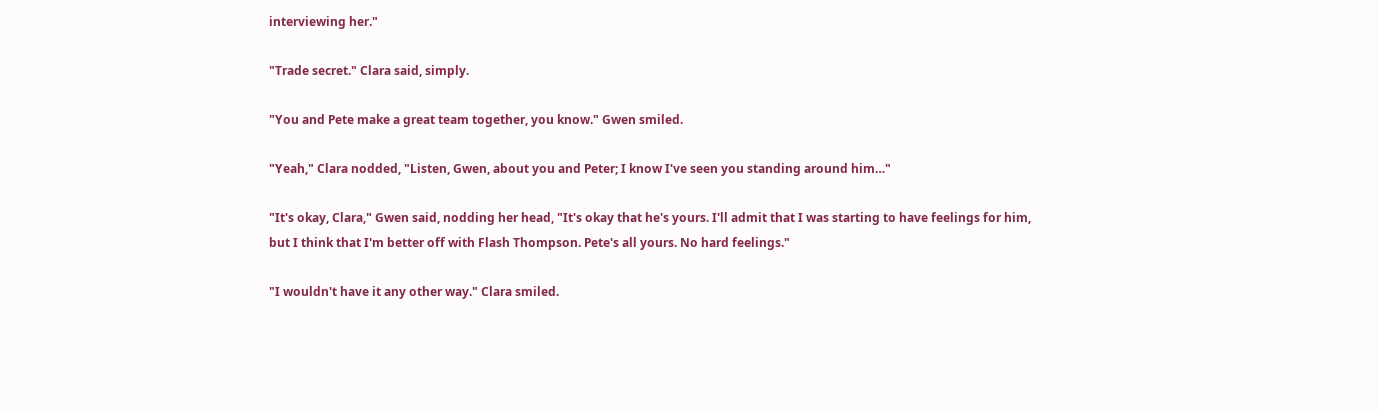interviewing her."

"Trade secret." Clara said, simply.

"You and Pete make a great team together, you know." Gwen smiled.

"Yeah," Clara nodded, "Listen, Gwen, about you and Peter; I know I've seen you standing around him…"

"It's okay, Clara," Gwen said, nodding her head, "It's okay that he's yours. I'll admit that I was starting to have feelings for him, but I think that I'm better off with Flash Thompson. Pete's all yours. No hard feelings."

"I wouldn't have it any other way." Clara smiled.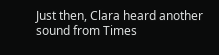Just then, Clara heard another sound from Times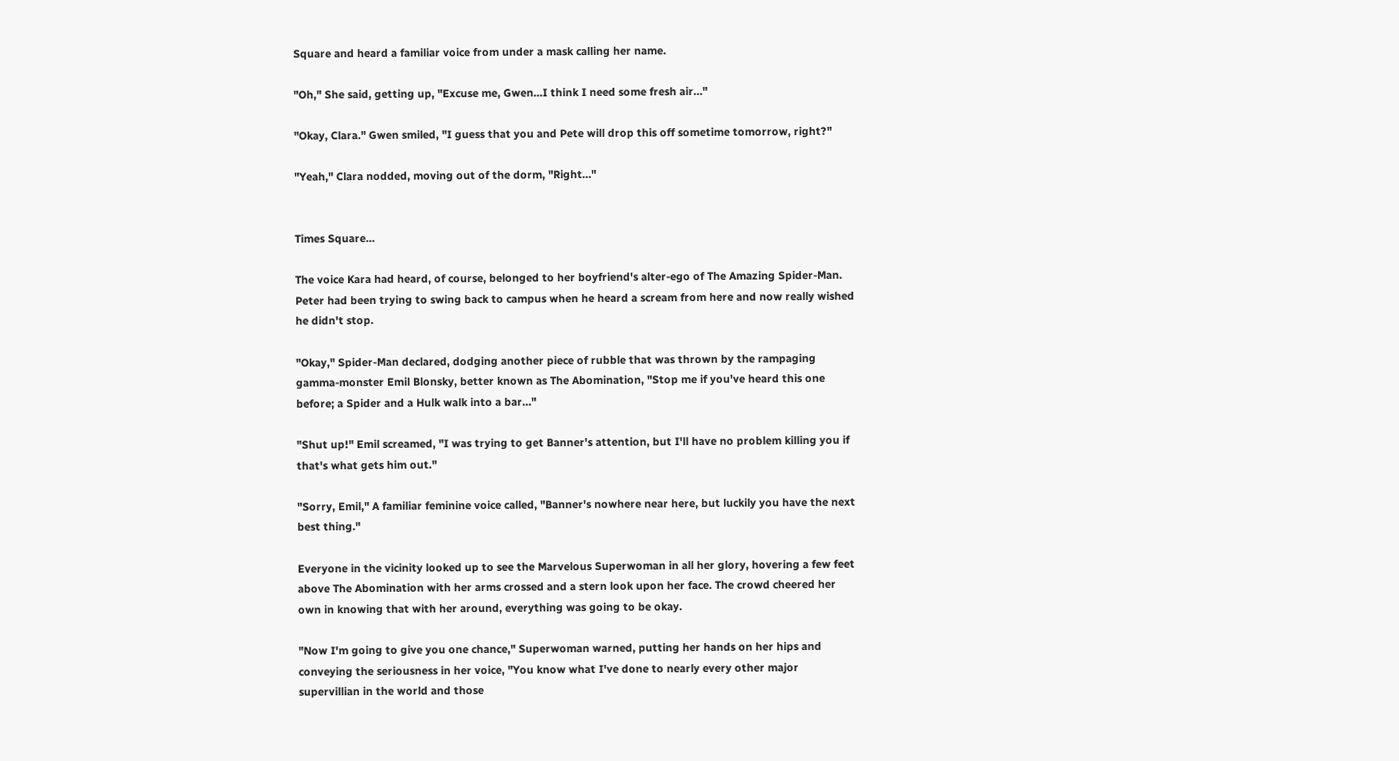Square and heard a familiar voice from under a mask calling her name.

"Oh," She said, getting up, "Excuse me, Gwen…I think I need some fresh air…"

"Okay, Clara." Gwen smiled, "I guess that you and Pete will drop this off sometime tomorrow, right?"

"Yeah," Clara nodded, moving out of the dorm, "Right…"


Times Square…

The voice Kara had heard, of course, belonged to her boyfriend's alter-ego of The Amazing Spider-Man. Peter had been trying to swing back to campus when he heard a scream from here and now really wished he didn't stop.

"Okay," Spider-Man declared, dodging another piece of rubble that was thrown by the rampaging gamma-monster Emil Blonsky, better known as The Abomination, "Stop me if you've heard this one before; a Spider and a Hulk walk into a bar…"

"Shut up!" Emil screamed, "I was trying to get Banner's attention, but I'll have no problem killing you if that's what gets him out."

"Sorry, Emil," A familiar feminine voice called, "Banner's nowhere near here, but luckily you have the next best thing."

Everyone in the vicinity looked up to see the Marvelous Superwoman in all her glory, hovering a few feet above The Abomination with her arms crossed and a stern look upon her face. The crowd cheered her own in knowing that with her around, everything was going to be okay.

"Now I'm going to give you one chance," Superwoman warned, putting her hands on her hips and conveying the seriousness in her voice, "You know what I've done to nearly every other major supervillian in the world and those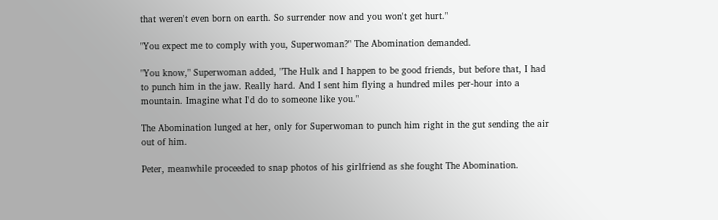that weren't even born on earth. So surrender now and you won't get hurt."

"You expect me to comply with you, Superwoman?" The Abomination demanded.

"You know," Superwoman added, "The Hulk and I happen to be good friends, but before that, I had to punch him in the jaw. Really hard. And I sent him flying a hundred miles per-hour into a mountain. Imagine what I'd do to someone like you."

The Abomination lunged at her, only for Superwoman to punch him right in the gut sending the air out of him.

Peter, meanwhile proceeded to snap photos of his girlfriend as she fought The Abomination.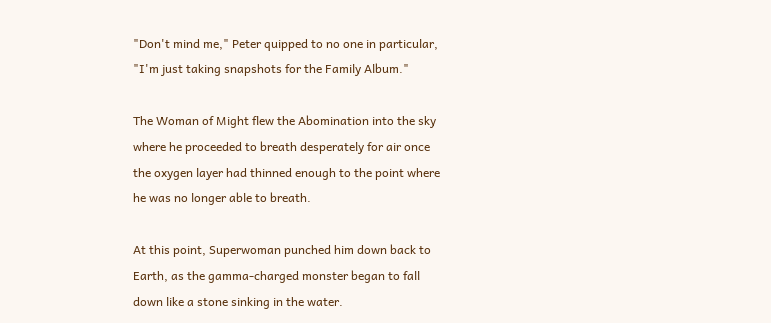"Don't mind me," Peter quipped to no one in particular, "I'm just taking snapshots for the Family Album."

The Woman of Might flew the Abomination into the sky where he proceeded to breath desperately for air once the oxygen layer had thinned enough to the point where he was no longer able to breath.

At this point, Superwoman punched him down back to Earth, as the gamma-charged monster began to fall down like a stone sinking in the water.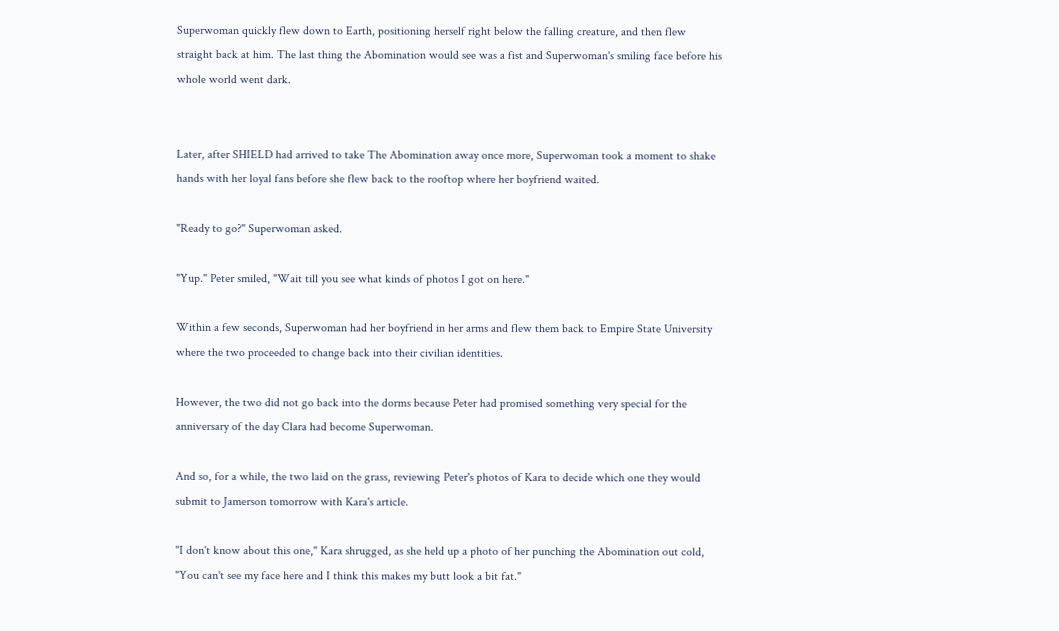Superwoman quickly flew down to Earth, positioning herself right below the falling creature, and then flew straight back at him. The last thing the Abomination would see was a fist and Superwoman's smiling face before his whole world went dark.


Later, after SHIELD had arrived to take The Abomination away once more, Superwoman took a moment to shake hands with her loyal fans before she flew back to the rooftop where her boyfriend waited.

"Ready to go?" Superwoman asked.

"Yup." Peter smiled, "Wait till you see what kinds of photos I got on here."

Within a few seconds, Superwoman had her boyfriend in her arms and flew them back to Empire State University where the two proceeded to change back into their civilian identities.

However, the two did not go back into the dorms because Peter had promised something very special for the anniversary of the day Clara had become Superwoman.

And so, for a while, the two laid on the grass, reviewing Peter's photos of Kara to decide which one they would submit to Jamerson tomorrow with Kara's article.

"I don't know about this one," Kara shrugged, as she held up a photo of her punching the Abomination out cold, "You can't see my face here and I think this makes my butt look a bit fat."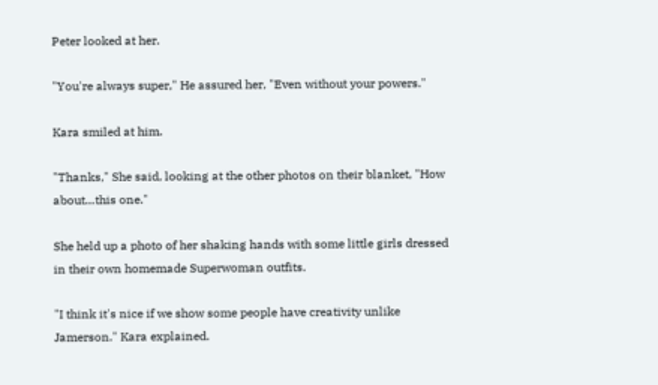Peter looked at her.

"You're always super," He assured her, "Even without your powers."

Kara smiled at him.

"Thanks," She said, looking at the other photos on their blanket, "How about…this one."

She held up a photo of her shaking hands with some little girls dressed in their own homemade Superwoman outfits.

"I think it's nice if we show some people have creativity unlike Jamerson." Kara explained.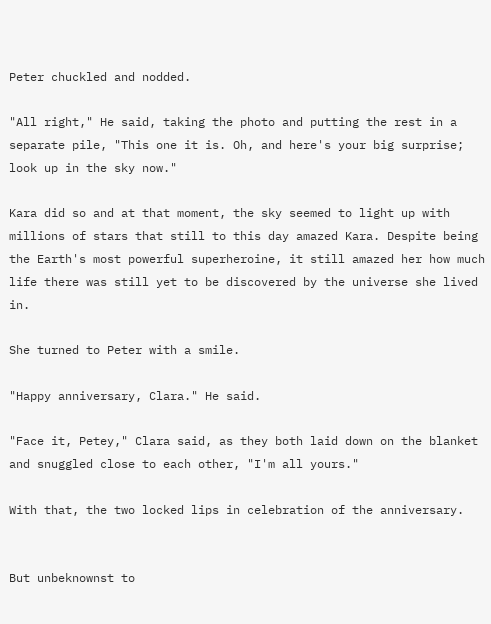Peter chuckled and nodded.

"All right," He said, taking the photo and putting the rest in a separate pile, "This one it is. Oh, and here's your big surprise; look up in the sky now."

Kara did so and at that moment, the sky seemed to light up with millions of stars that still to this day amazed Kara. Despite being the Earth's most powerful superheroine, it still amazed her how much life there was still yet to be discovered by the universe she lived in.

She turned to Peter with a smile.

"Happy anniversary, Clara." He said.

"Face it, Petey," Clara said, as they both laid down on the blanket and snuggled close to each other, "I'm all yours."

With that, the two locked lips in celebration of the anniversary.


But unbeknownst to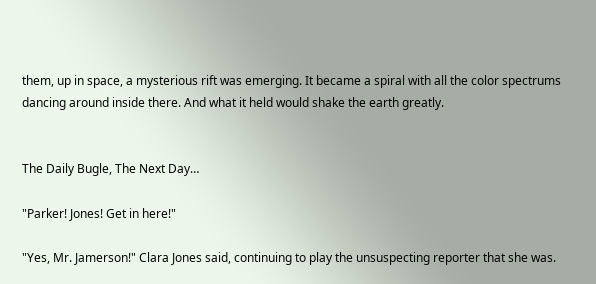them, up in space, a mysterious rift was emerging. It became a spiral with all the color spectrums dancing around inside there. And what it held would shake the earth greatly.


The Daily Bugle, The Next Day…

"Parker! Jones! Get in here!"

"Yes, Mr. Jamerson!" Clara Jones said, continuing to play the unsuspecting reporter that she was.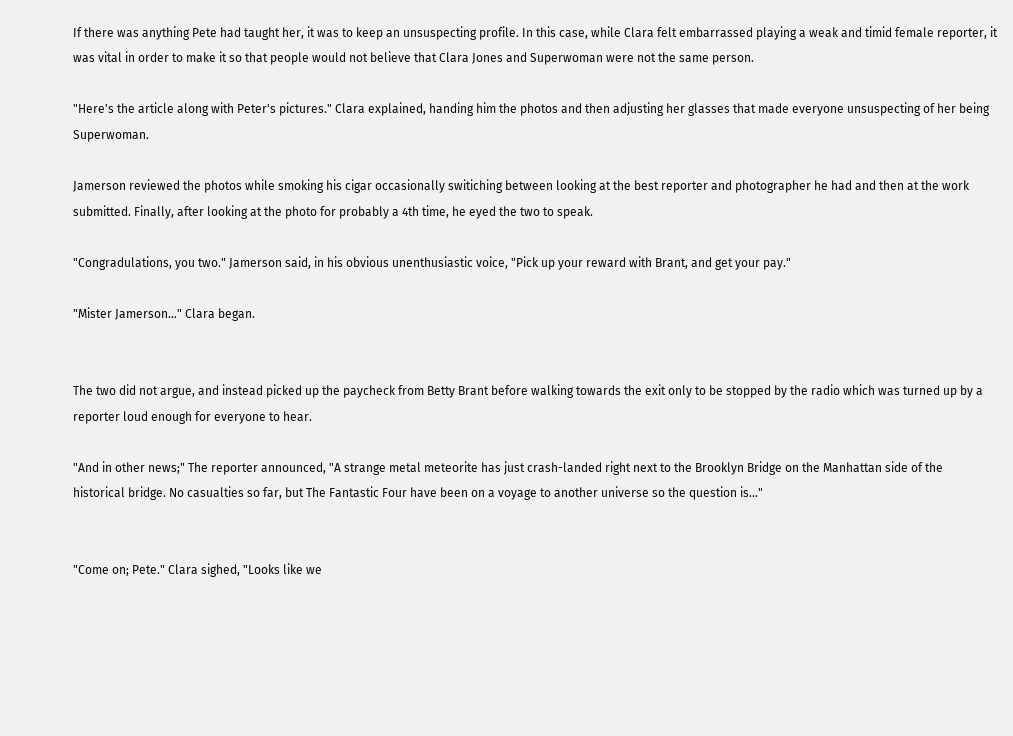If there was anything Pete had taught her, it was to keep an unsuspecting profile. In this case, while Clara felt embarrassed playing a weak and timid female reporter, it was vital in order to make it so that people would not believe that Clara Jones and Superwoman were not the same person.

"Here's the article along with Peter's pictures." Clara explained, handing him the photos and then adjusting her glasses that made everyone unsuspecting of her being Superwoman.

Jamerson reviewed the photos while smoking his cigar occasionally switiching between looking at the best reporter and photographer he had and then at the work submitted. Finally, after looking at the photo for probably a 4th time, he eyed the two to speak.

"Congradulations, you two." Jamerson said, in his obvious unenthusiastic voice, "Pick up your reward with Brant, and get your pay."

"Mister Jamerson…" Clara began.


The two did not argue, and instead picked up the paycheck from Betty Brant before walking towards the exit only to be stopped by the radio which was turned up by a reporter loud enough for everyone to hear.

"And in other news;" The reporter announced, "A strange metal meteorite has just crash-landed right next to the Brooklyn Bridge on the Manhattan side of the historical bridge. No casualties so far, but The Fantastic Four have been on a voyage to another universe so the question is…"


"Come on; Pete." Clara sighed, "Looks like we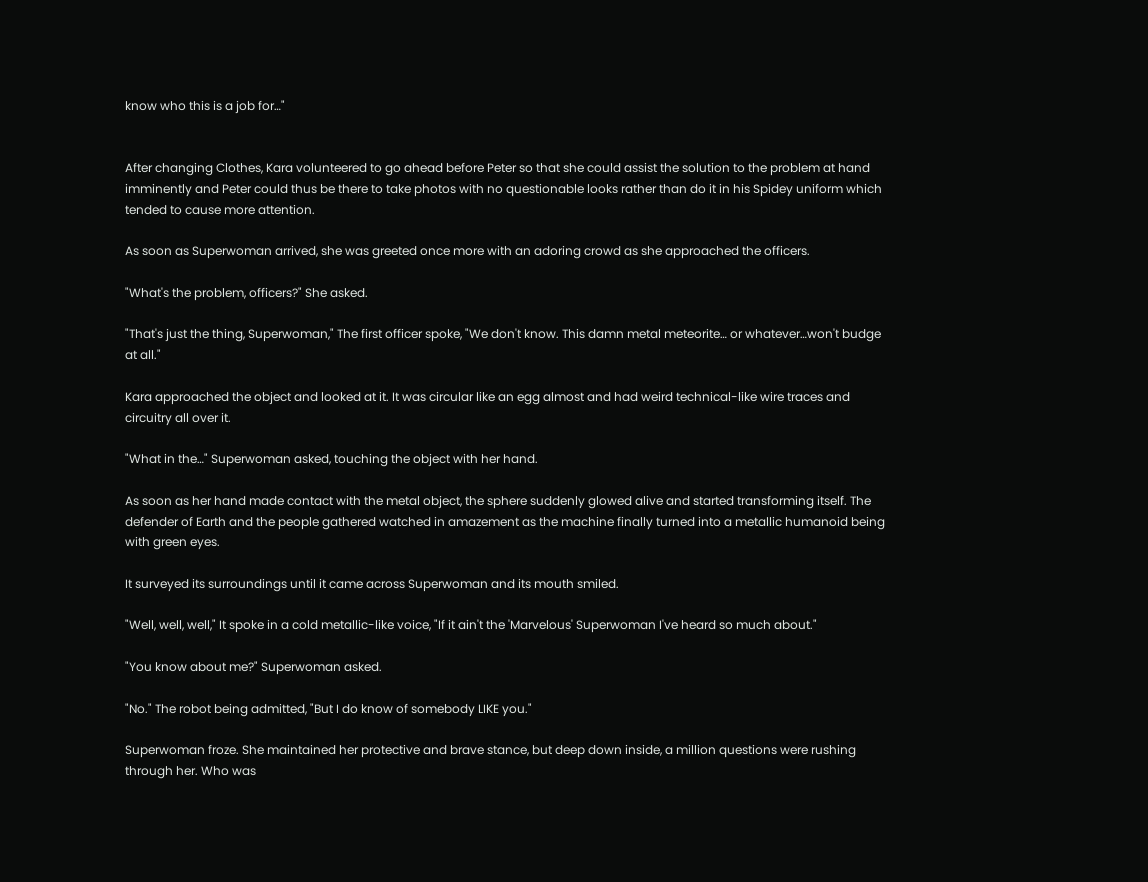know who this is a job for…"


After changing Clothes, Kara volunteered to go ahead before Peter so that she could assist the solution to the problem at hand imminently and Peter could thus be there to take photos with no questionable looks rather than do it in his Spidey uniform which tended to cause more attention.

As soon as Superwoman arrived, she was greeted once more with an adoring crowd as she approached the officers.

"What's the problem, officers?" She asked.

"That's just the thing, Superwoman," The first officer spoke, "We don't know. This damn metal meteorite… or whatever…won't budge at all."

Kara approached the object and looked at it. It was circular like an egg almost and had weird technical-like wire traces and circuitry all over it.

"What in the…" Superwoman asked, touching the object with her hand.

As soon as her hand made contact with the metal object, the sphere suddenly glowed alive and started transforming itself. The defender of Earth and the people gathered watched in amazement as the machine finally turned into a metallic humanoid being with green eyes.

It surveyed its surroundings until it came across Superwoman and its mouth smiled.

"Well, well, well," It spoke in a cold metallic-like voice, "If it ain't the 'Marvelous' Superwoman I've heard so much about."

"You know about me?" Superwoman asked.

"No." The robot being admitted, "But I do know of somebody LIKE you."

Superwoman froze. She maintained her protective and brave stance, but deep down inside, a million questions were rushing through her. Who was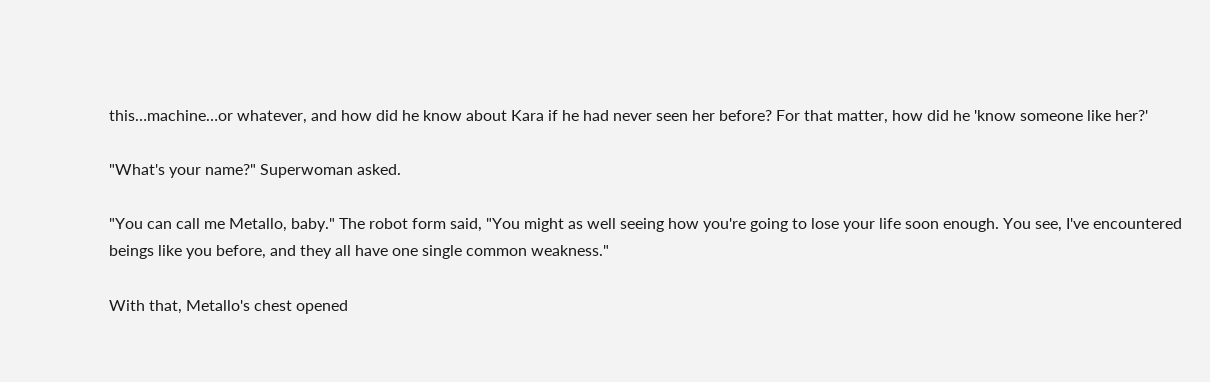this…machine…or whatever, and how did he know about Kara if he had never seen her before? For that matter, how did he 'know someone like her?'

"What's your name?" Superwoman asked.

"You can call me Metallo, baby." The robot form said, "You might as well seeing how you're going to lose your life soon enough. You see, I've encountered beings like you before, and they all have one single common weakness."

With that, Metallo's chest opened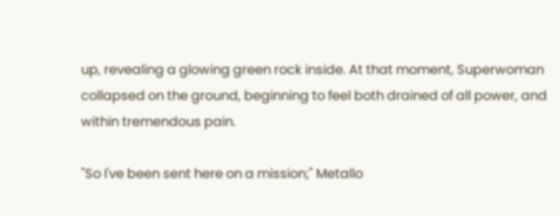up, revealing a glowing green rock inside. At that moment, Superwoman collapsed on the ground, beginning to feel both drained of all power, and within tremendous pain.

"So I've been sent here on a mission;" Metallo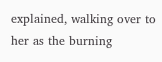explained, walking over to her as the burning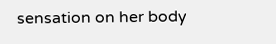sensation on her body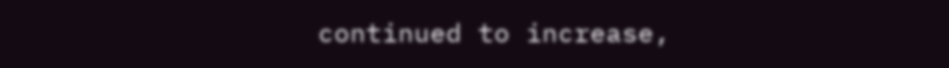continued to increase,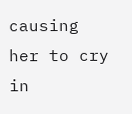causing her to cry in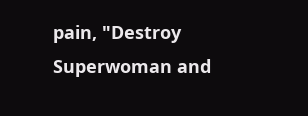pain, "Destroy Superwoman and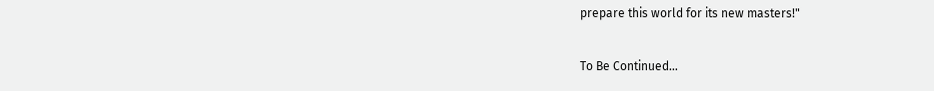prepare this world for its new masters!"

To Be Continued…